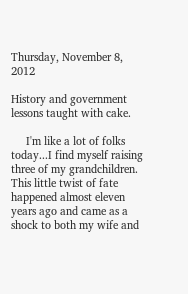Thursday, November 8, 2012

History and government lessons taught with cake.

     I'm like a lot of folks today...I find myself raising three of my grandchildren. This little twist of fate happened almost eleven years ago and came as a shock to both my wife and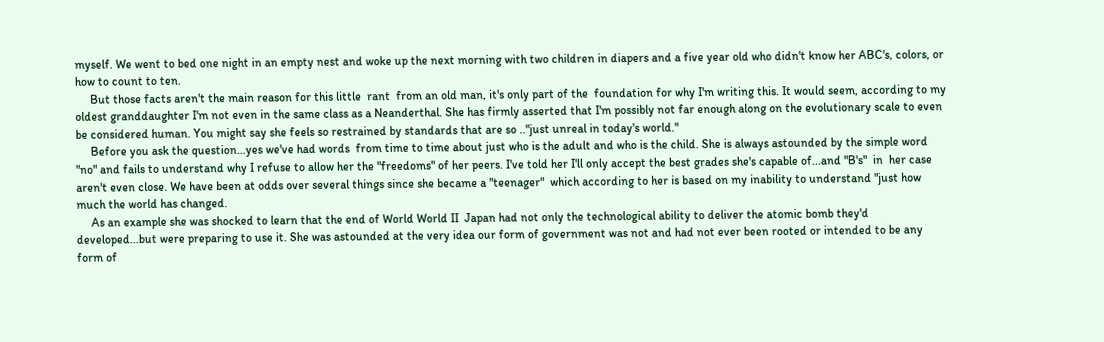myself. We went to bed one night in an empty nest and woke up the next morning with two children in diapers and a five year old who didn't know her ABC's, colors, or how to count to ten.
     But those facts aren't the main reason for this little  rant  from an old man, it's only part of the  foundation for why I'm writing this. It would seem, according to my oldest granddaughter I'm not even in the same class as a Neanderthal. She has firmly asserted that I'm possibly not far enough along on the evolutionary scale to even be considered human. You might say she feels so restrained by standards that are so .."just unreal in today's world."
     Before you ask the question...yes we've had words  from time to time about just who is the adult and who is the child. She is always astounded by the simple word "no" and fails to understand why I refuse to allow her the "freedoms" of her peers. I've told her I'll only accept the best grades she's capable of...and "B's"  in  her case aren't even close. We have been at odds over several things since she became a "teenager"  which according to her is based on my inability to understand "just how much the world has changed.
     As an example she was shocked to learn that the end of World World II  Japan had not only the technological ability to deliver the atomic bomb they'd developed...but were preparing to use it. She was astounded at the very idea our form of government was not and had not ever been rooted or intended to be any form of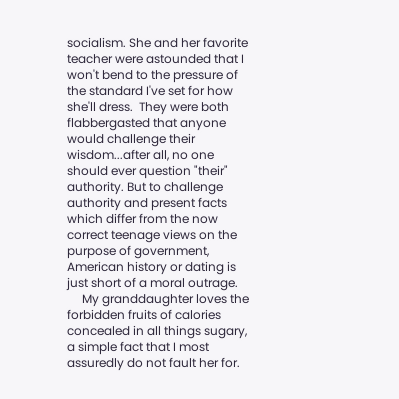socialism. She and her favorite teacher were astounded that I won't bend to the pressure of the standard I've set for how she'll dress.  They were both flabbergasted that anyone would challenge their wisdom...after all, no one should ever question "their" authority. But to challenge authority and present facts which differ from the now correct teenage views on the purpose of government,  American history or dating is just short of a moral outrage.
     My granddaughter loves the forbidden fruits of calories concealed in all things sugary, a simple fact that I most assuredly do not fault her for.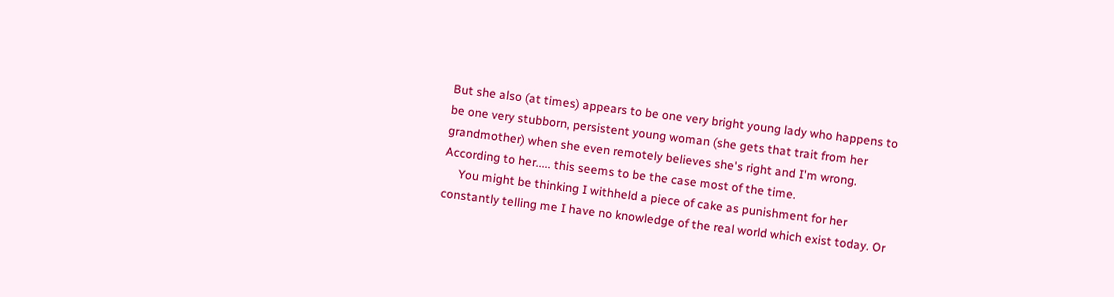But she also (at times) appears to be one very bright young lady who happens to be one very stubborn, persistent young woman (she gets that trait from her grandmother) when she even remotely believes she's right and I'm wrong. According to her..... this seems to be the case most of the time.
     You might be thinking I withheld a piece of cake as punishment for her constantly telling me I have no knowledge of the real world which exist today. Or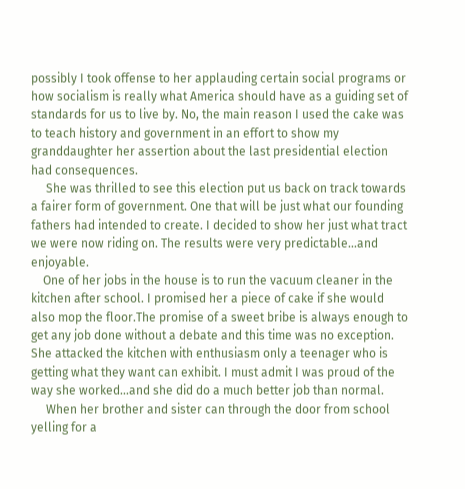possibly I took offense to her applauding certain social programs or how socialism is really what America should have as a guiding set of standards for us to live by. No, the main reason I used the cake was to teach history and government in an effort to show my granddaughter her assertion about the last presidential election had consequences.
     She was thrilled to see this election put us back on track towards a fairer form of government. One that will be just what our founding fathers had intended to create. I decided to show her just what tract we were now riding on. The results were very predictable...and enjoyable.
    One of her jobs in the house is to run the vacuum cleaner in the kitchen after school. I promised her a piece of cake if she would also mop the floor.The promise of a sweet bribe is always enough to get any job done without a debate and this time was no exception. She attacked the kitchen with enthusiasm only a teenager who is getting what they want can exhibit. I must admit I was proud of the way she worked...and she did do a much better job than normal.
     When her brother and sister can through the door from school yelling for a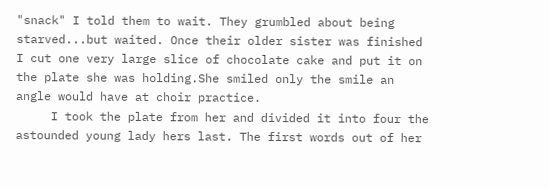"snack" I told them to wait. They grumbled about being starved...but waited. Once their older sister was finished I cut one very large slice of chocolate cake and put it on the plate she was holding.She smiled only the smile an angle would have at choir practice.
     I took the plate from her and divided it into four the astounded young lady hers last. The first words out of her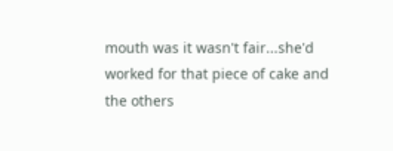mouth was it wasn't fair...she'd worked for that piece of cake and the others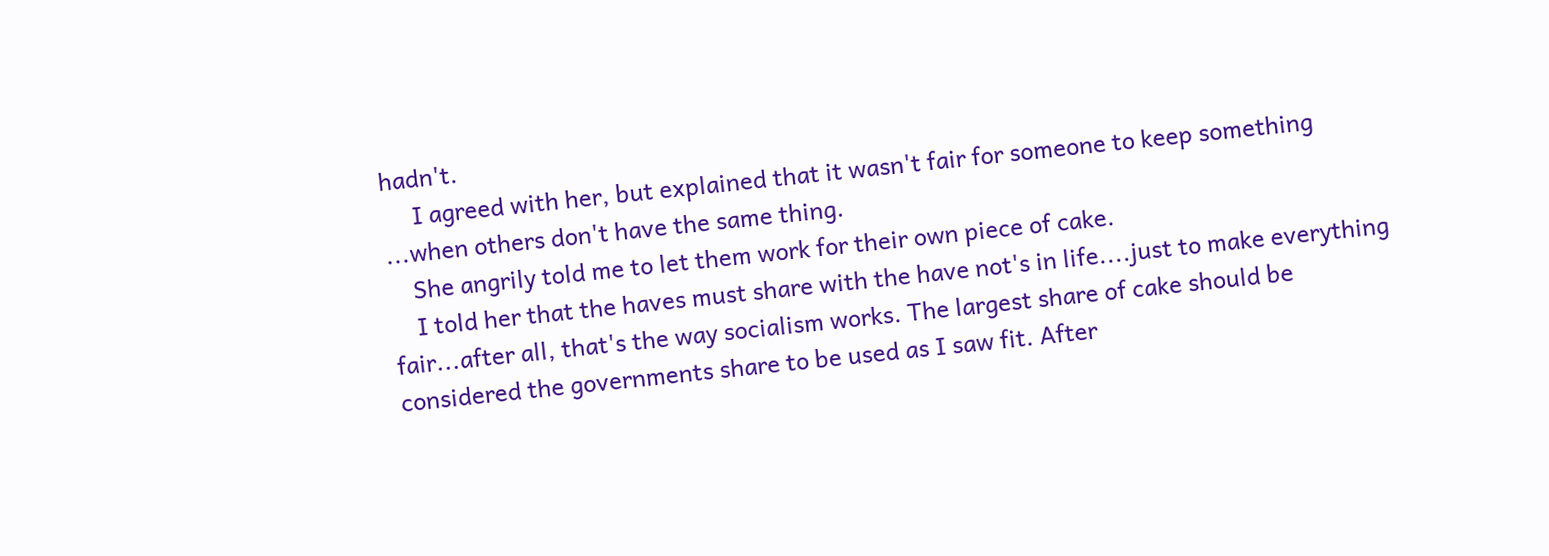hadn't.
     I agreed with her, but explained that it wasn't fair for someone to keep something ...when others don't have the same thing.
    She angrily told me to let them work for their own piece of cake.
    I told her that the haves must share with the have not's in life....just to make everything fair...after all, that's the way socialism works. The largest share of cake should be considered the governments share to be used as I saw fit. After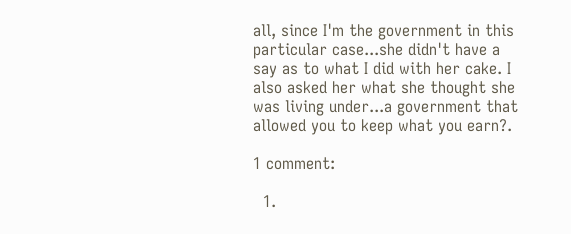all, since I'm the government in this particular case...she didn't have a say as to what I did with her cake. I also asked her what she thought she was living under...a government that allowed you to keep what you earn?.

1 comment:

  1.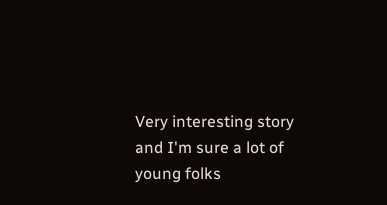Very interesting story and I'm sure a lot of young folks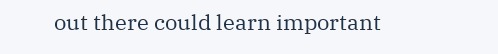out there could learn important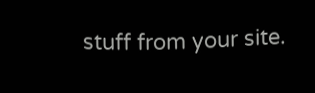stuff from your site.